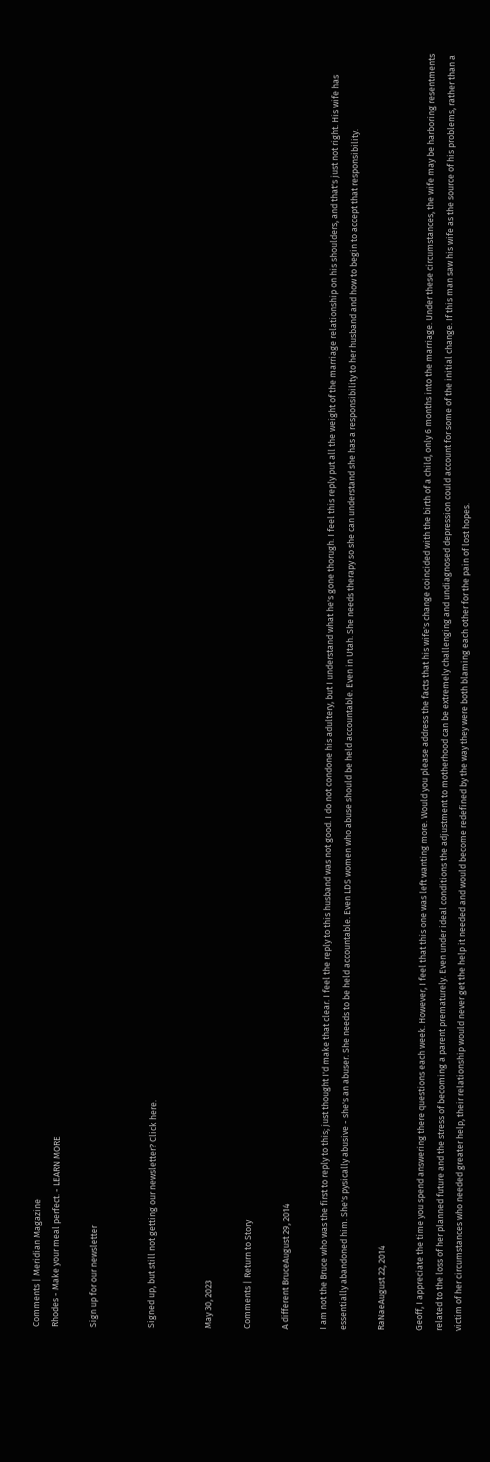Comments | Meridian Magazine
Rhodes - Make your meal perfect. - LEARN MORE

Sign up for our newsletter


Signed up, but still not getting our newsletter? Click here.


May 30, 2023

Comments | Return to Story

A different BruceAugust 29, 2014

I am not the Bruce who was the first to reply to this; just thought I'd make that clear. I feel the reply to this husband was not good. I do not condone his adultery, but I understand what he's gone thorugh. I feel this reply put all the weight of the marriage relationship on his shoulders, and that's just not right. His wife has essentially abandoned him. She's pysically abusive - she's an abuser. She needs to be held accountable. Even LDS women who abuse should be held accountable. Even in Utah. She needs therapy so she can understand she has a responsibility to her husband and how to begin to accept that responsibility.

RaNaeAugust 22, 2014

Geoff, I appreciate the time you spend answering there questions each week. However, I feel that this one was left wanting more. Would you please address the facts that his wife's change coincided with the birth of a child, only 6 months into the marriage. Under these circumstances, the wife may be harboring resentments related to the loss of her planned future and the stress of becoming a parent prematurely. Even under ideal conditions the adjustment to motherhood can be extremely challenging and undiagnosed depression could account for some of the initial change. If this man saw his wife as the source of his problems, rather than a victim of her circumstances who needed greater help, their relationship would never get the help it needed and would become redefined by the way they were both blaming each other for the pain of lost hopes.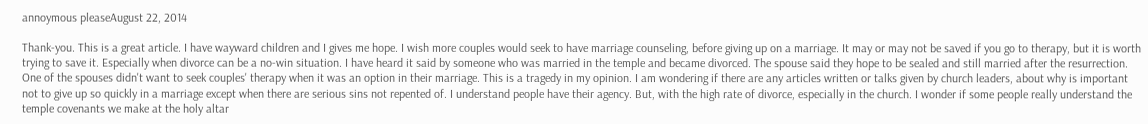annoymous pleaseAugust 22, 2014

Thank-you. This is a great article. I have wayward children and I gives me hope. I wish more couples would seek to have marriage counseling, before giving up on a marriage. It may or may not be saved if you go to therapy, but it is worth trying to save it. Especially when divorce can be a no-win situation. I have heard it said by someone who was married in the temple and became divorced. The spouse said they hope to be sealed and still married after the resurrection. One of the spouses didn't want to seek couples' therapy when it was an option in their marriage. This is a tragedy in my opinion. I am wondering if there are any articles written or talks given by church leaders, about why is important not to give up so quickly in a marriage except when there are serious sins not repented of. I understand people have their agency. But, with the high rate of divorce, especially in the church. I wonder if some people really understand the temple covenants we make at the holy altar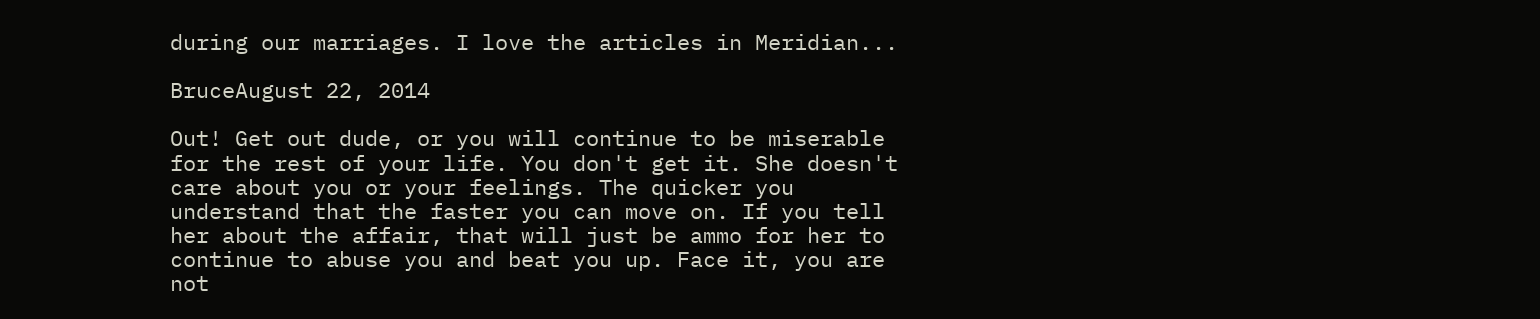during our marriages. I love the articles in Meridian...

BruceAugust 22, 2014

Out! Get out dude, or you will continue to be miserable for the rest of your life. You don't get it. She doesn't care about you or your feelings. The quicker you understand that the faster you can move on. If you tell her about the affair, that will just be ammo for her to continue to abuse you and beat you up. Face it, you are not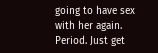going to have sex with her again. Period. Just get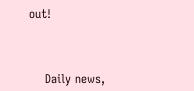out!



    Daily news,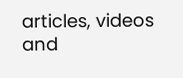articles, videos and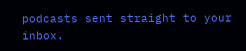podcasts sent straight to your inbox.